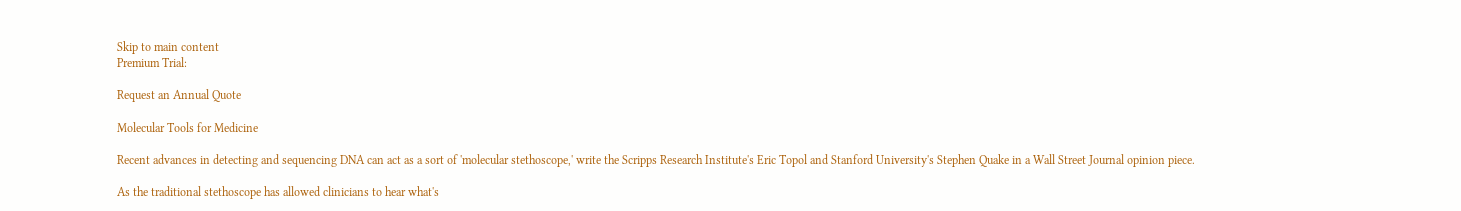Skip to main content
Premium Trial:

Request an Annual Quote

Molecular Tools for Medicine

Recent advances in detecting and sequencing DNA can act as a sort of 'molecular stethoscope,' write the Scripps Research Institute's Eric Topol and Stanford University's Stephen Quake in a Wall Street Journal opinion piece.

As the traditional stethoscope has allowed clinicians to hear what's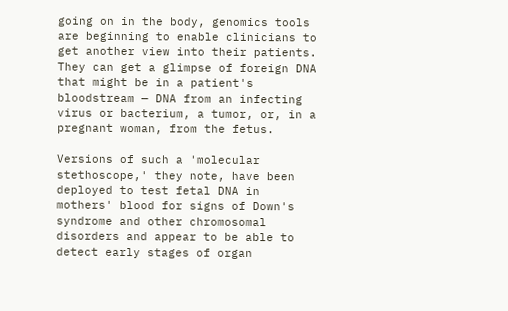going on in the body, genomics tools are beginning to enable clinicians to get another view into their patients. They can get a glimpse of foreign DNA that might be in a patient's bloodstream — DNA from an infecting virus or bacterium, a tumor, or, in a pregnant woman, from the fetus.

Versions of such a 'molecular stethoscope,' they note, have been deployed to test fetal DNA in mothers' blood for signs of Down's syndrome and other chromosomal disorders and appear to be able to detect early stages of organ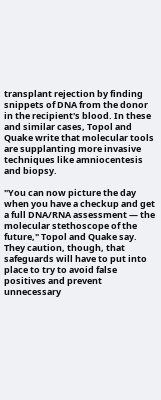transplant rejection by finding snippets of DNA from the donor in the recipient's blood. In these and similar cases, Topol and Quake write that molecular tools are supplanting more invasive techniques like amniocentesis and biopsy.

"You can now picture the day when you have a checkup and get a full DNA/RNA assessment — the molecular stethoscope of the future," Topol and Quake say. They caution, though, that safeguards will have to put into place to try to avoid false positives and prevent unnecessary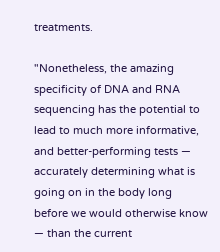treatments.

"Nonetheless, the amazing specificity of DNA and RNA sequencing has the potential to lead to much more informative, and better-performing tests — accurately determining what is going on in the body long before we would otherwise know — than the current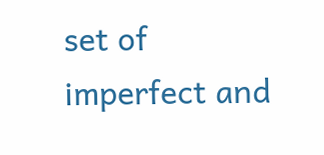set of imperfect and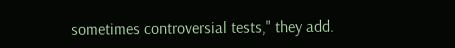sometimes controversial tests," they add.